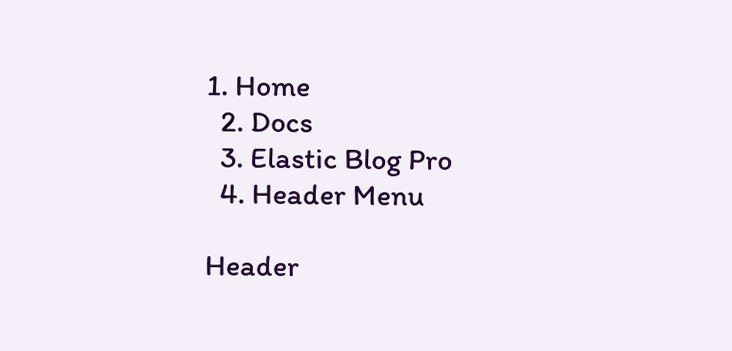1. Home
  2. Docs
  3. Elastic Blog Pro
  4. Header Menu

Header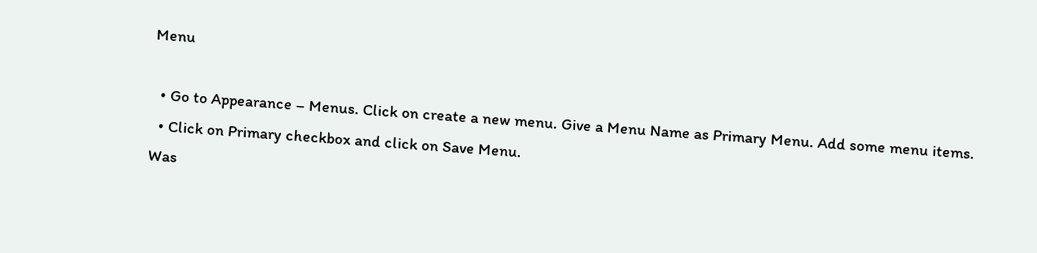Menu

  • Go to Appearance – Menus. Click on create a new menu. Give a Menu Name as Primary Menu. Add some menu items.
  • Click on Primary checkbox and click on Save Menu.
Was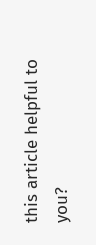this article helpful to you?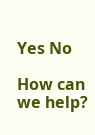Yes No

How can we help?